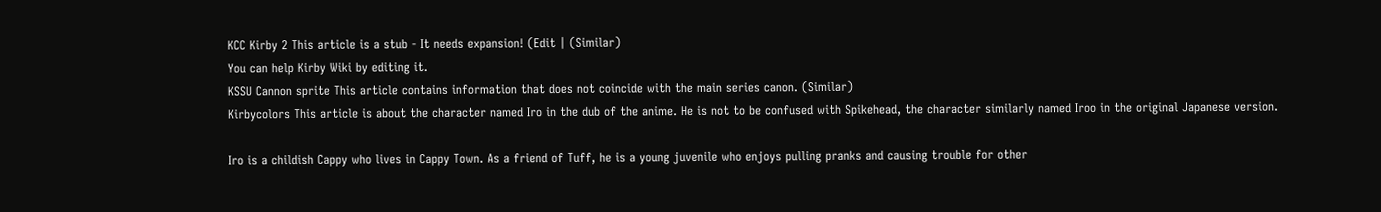KCC Kirby 2 This article is a stub - It needs expansion! (Edit | (Similar)
You can help Kirby Wiki by editing it.
KSSU Cannon sprite This article contains information that does not coincide with the main series canon. (Similar)
Kirbycolors This article is about the character named Iro in the dub of the anime. He is not to be confused with Spikehead, the character similarly named Iroo in the original Japanese version.

Iro is a childish Cappy who lives in Cappy Town. As a friend of Tuff, he is a young juvenile who enjoys pulling pranks and causing trouble for other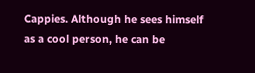Cappies. Although he sees himself as a cool person, he can be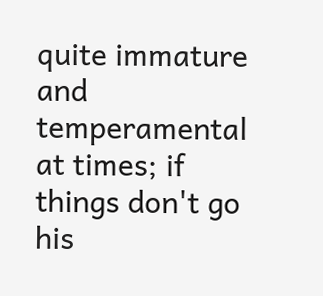quite immature and temperamental at times; if things don't go his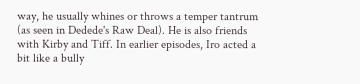way, he usually whines or throws a temper tantrum (as seen in Dedede's Raw Deal). He is also friends with Kirby and Tiff. In earlier episodes, Iro acted a bit like a bully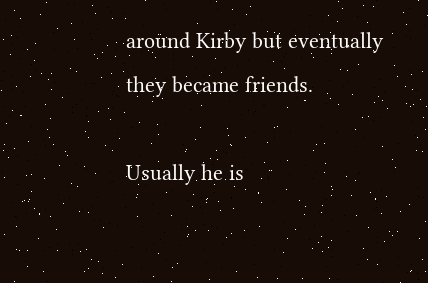around Kirby but eventually they became friends.

Usually he is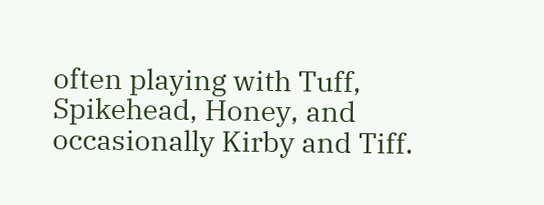often playing with Tuff, Spikehead, Honey, and occasionally Kirby and Tiff.